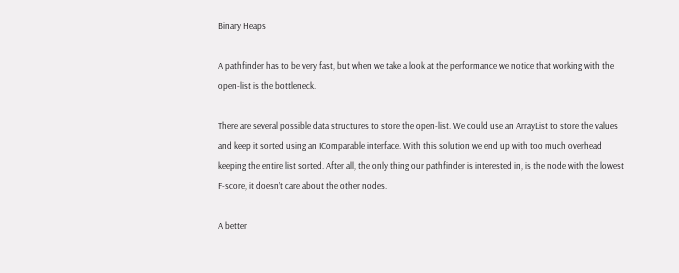Binary Heaps

A pathfinder has to be very fast, but when we take a look at the performance we notice that working with the open-list is the bottleneck.

There are several possible data structures to store the open-list. We could use an ArrayList to store the values and keep it sorted using an IComparable interface. With this solution we end up with too much overhead keeping the entire list sorted. After all, the only thing our pathfinder is interested in, is the node with the lowest F-score, it doesn’t care about the other nodes.

A better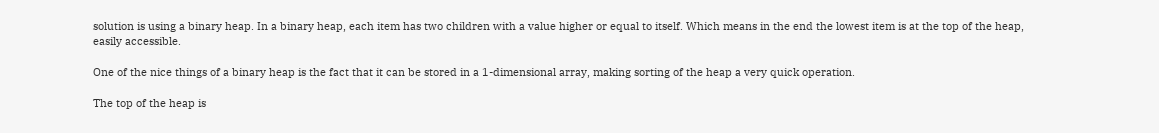solution is using a binary heap. In a binary heap, each item has two children with a value higher or equal to itself. Which means in the end the lowest item is at the top of the heap, easily accessible.

One of the nice things of a binary heap is the fact that it can be stored in a 1-dimensional array, making sorting of the heap a very quick operation.

The top of the heap is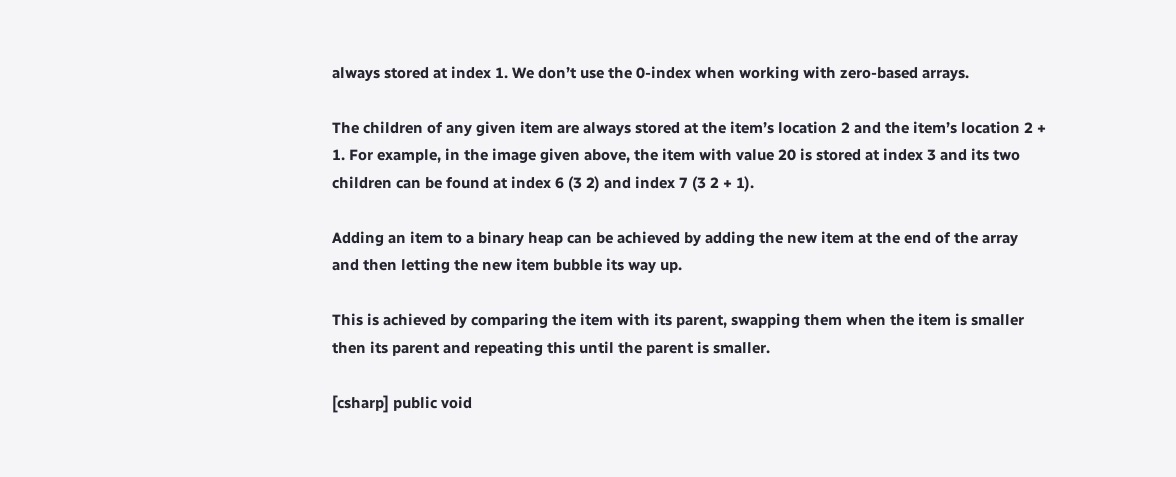always stored at index 1. We don’t use the 0-index when working with zero-based arrays.

The children of any given item are always stored at the item’s location 2 and the item’s location 2 + 1. For example, in the image given above, the item with value 20 is stored at index 3 and its two children can be found at index 6 (3 2) and index 7 (3 2 + 1).

Adding an item to a binary heap can be achieved by adding the new item at the end of the array and then letting the new item bubble its way up.

This is achieved by comparing the item with its parent, swapping them when the item is smaller then its parent and repeating this until the parent is smaller.

[csharp] public void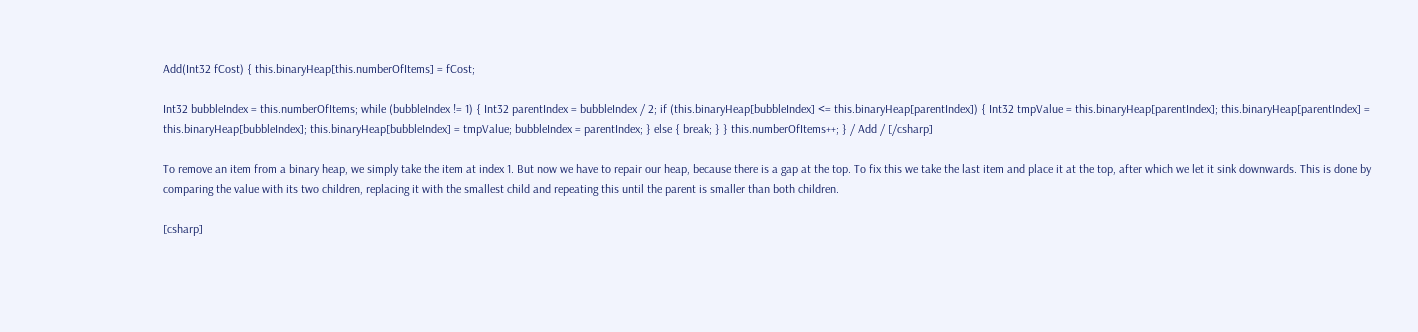Add(Int32 fCost) { this.binaryHeap[this.numberOfItems] = fCost;

Int32 bubbleIndex = this.numberOfItems; while (bubbleIndex != 1) { Int32 parentIndex = bubbleIndex / 2; if (this.binaryHeap[bubbleIndex] <= this.binaryHeap[parentIndex]) { Int32 tmpValue = this.binaryHeap[parentIndex]; this.binaryHeap[parentIndex] = this.binaryHeap[bubbleIndex]; this.binaryHeap[bubbleIndex] = tmpValue; bubbleIndex = parentIndex; } else { break; } } this.numberOfItems++; } / Add / [/csharp]

To remove an item from a binary heap, we simply take the item at index 1. But now we have to repair our heap, because there is a gap at the top. To fix this we take the last item and place it at the top, after which we let it sink downwards. This is done by comparing the value with its two children, replacing it with the smallest child and repeating this until the parent is smaller than both children.

[csharp]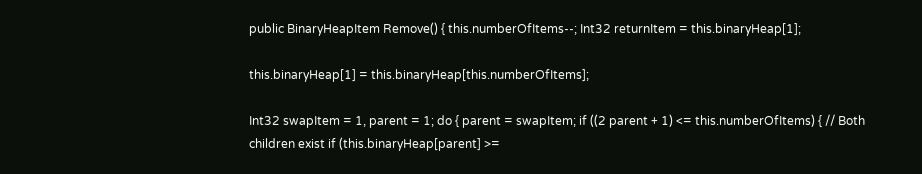public BinaryHeapItem Remove() { this.numberOfItems--; Int32 returnItem = this.binaryHeap[1];

this.binaryHeap[1] = this.binaryHeap[this.numberOfItems];

Int32 swapItem = 1, parent = 1; do { parent = swapItem; if ((2 parent + 1) <= this.numberOfItems) { // Both children exist if (this.binaryHeap[parent] >=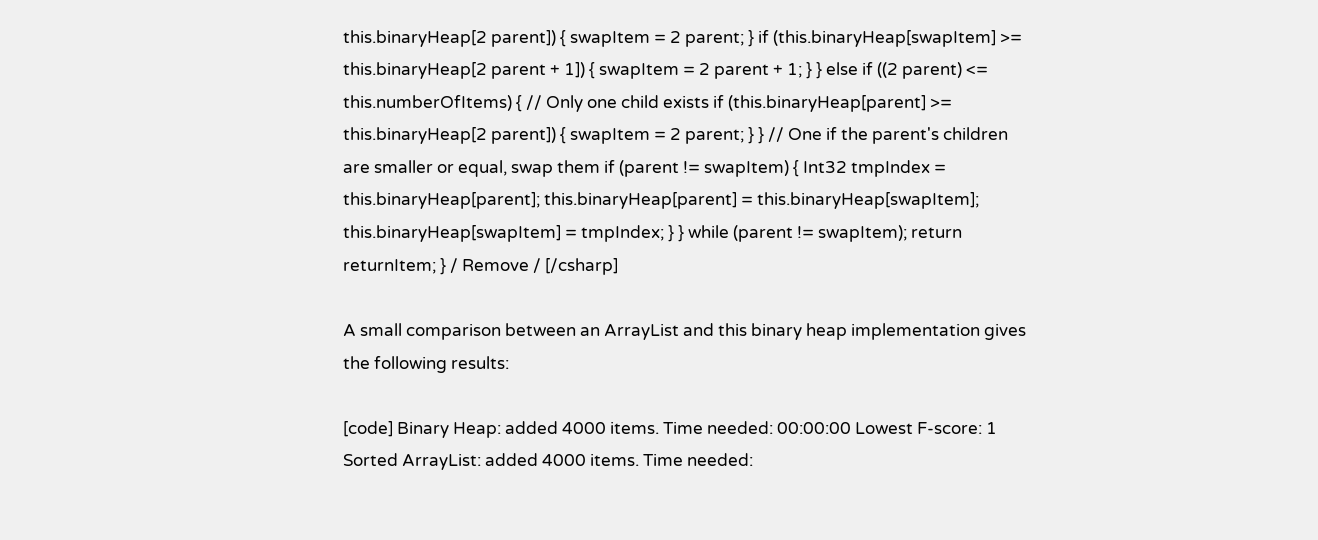this.binaryHeap[2 parent]) { swapItem = 2 parent; } if (this.binaryHeap[swapItem] >= this.binaryHeap[2 parent + 1]) { swapItem = 2 parent + 1; } } else if ((2 parent) <= this.numberOfItems) { // Only one child exists if (this.binaryHeap[parent] >= this.binaryHeap[2 parent]) { swapItem = 2 parent; } } // One if the parent's children are smaller or equal, swap them if (parent != swapItem) { Int32 tmpIndex = this.binaryHeap[parent]; this.binaryHeap[parent] = this.binaryHeap[swapItem]; this.binaryHeap[swapItem] = tmpIndex; } } while (parent != swapItem); return returnItem; } / Remove / [/csharp]

A small comparison between an ArrayList and this binary heap implementation gives the following results:

[code] Binary Heap: added 4000 items. Time needed: 00:00:00 Lowest F-score: 1 Sorted ArrayList: added 4000 items. Time needed: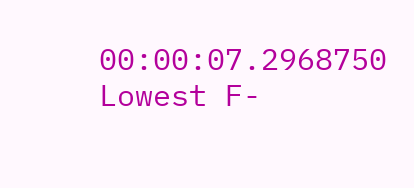00:00:07.2968750 Lowest F-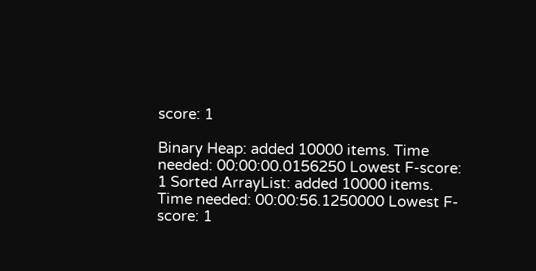score: 1

Binary Heap: added 10000 items. Time needed: 00:00:00.0156250 Lowest F-score: 1 Sorted ArrayList: added 10000 items. Time needed: 00:00:56.1250000 Lowest F-score: 1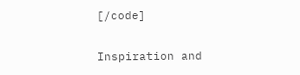[/code]

Inspiration and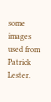some images used from Patrick Lester.